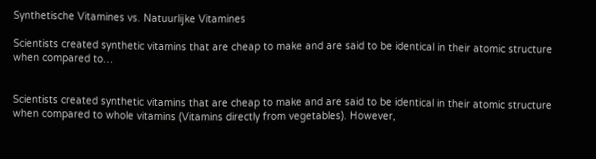Synthetische Vitamines vs. Natuurlijke Vitamines

Scientists created synthetic vitamins that are cheap to make and are said to be identical in their atomic structure when compared to…


Scientists created synthetic vitamins that are cheap to make and are said to be identical in their atomic structure when compared to whole vitamins (Vitamins directly from vegetables). However,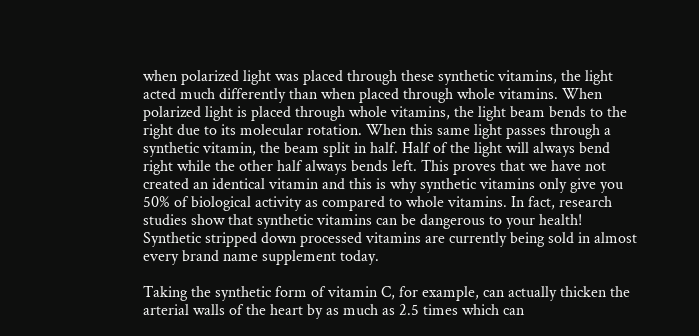when polarized light was placed through these synthetic vitamins, the light acted much differently than when placed through whole vitamins. When polarized light is placed through whole vitamins, the light beam bends to the right due to its molecular rotation. When this same light passes through a synthetic vitamin, the beam split in half. Half of the light will always bend right while the other half always bends left. This proves that we have not created an identical vitamin and this is why synthetic vitamins only give you 50% of biological activity as compared to whole vitamins. In fact, research studies show that synthetic vitamins can be dangerous to your health! Synthetic stripped down processed vitamins are currently being sold in almost every brand name supplement today.

Taking the synthetic form of vitamin C, for example, can actually thicken the arterial walls of the heart by as much as 2.5 times which can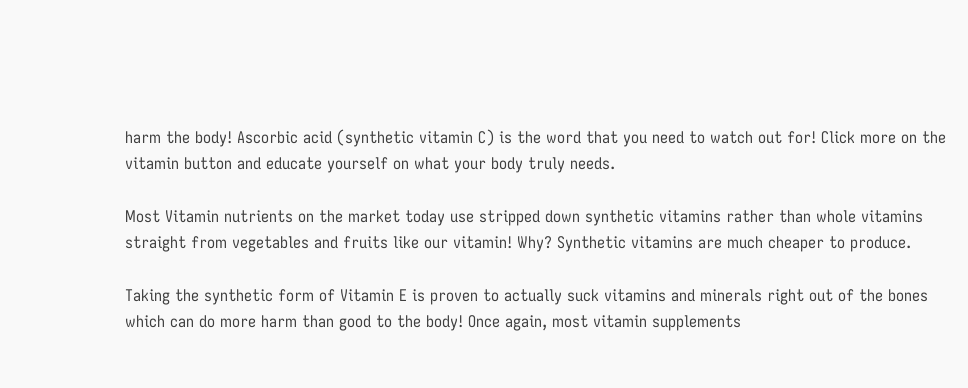harm the body! Ascorbic acid (synthetic vitamin C) is the word that you need to watch out for! Click more on the vitamin button and educate yourself on what your body truly needs.

Most Vitamin nutrients on the market today use stripped down synthetic vitamins rather than whole vitamins straight from vegetables and fruits like our vitamin! Why? Synthetic vitamins are much cheaper to produce.

Taking the synthetic form of Vitamin E is proven to actually suck vitamins and minerals right out of the bones which can do more harm than good to the body! Once again, most vitamin supplements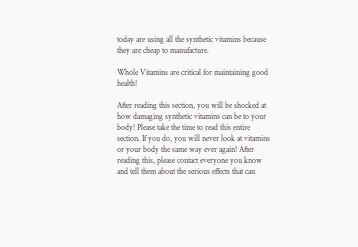today are using all the synthetic vitamins because they are cheap to manufacture.

Whole Vitamins are critical for maintaining good health!

After reading this section, you will be shocked at how damaging synthetic vitamins can be to your body! Please take the time to read this entire section. If you do, you will never look at vitamins or your body the same way ever again! After reading this, please contact everyone you know and tell them about the serious effects that can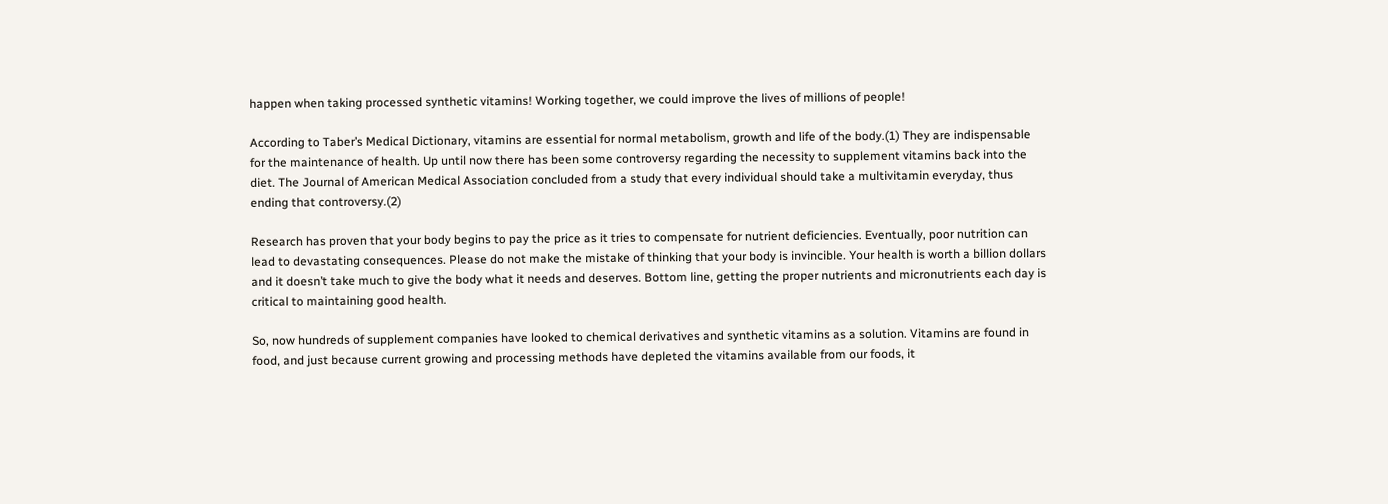happen when taking processed synthetic vitamins! Working together, we could improve the lives of millions of people!

According to Taber’s Medical Dictionary, vitamins are essential for normal metabolism, growth and life of the body.(1) They are indispensable for the maintenance of health. Up until now there has been some controversy regarding the necessity to supplement vitamins back into the diet. The Journal of American Medical Association concluded from a study that every individual should take a multivitamin everyday, thus ending that controversy.(2)

Research has proven that your body begins to pay the price as it tries to compensate for nutrient deficiencies. Eventually, poor nutrition can lead to devastating consequences. Please do not make the mistake of thinking that your body is invincible. Your health is worth a billion dollars and it doesn’t take much to give the body what it needs and deserves. Bottom line, getting the proper nutrients and micronutrients each day is critical to maintaining good health.

So, now hundreds of supplement companies have looked to chemical derivatives and synthetic vitamins as a solution. Vitamins are found in food, and just because current growing and processing methods have depleted the vitamins available from our foods, it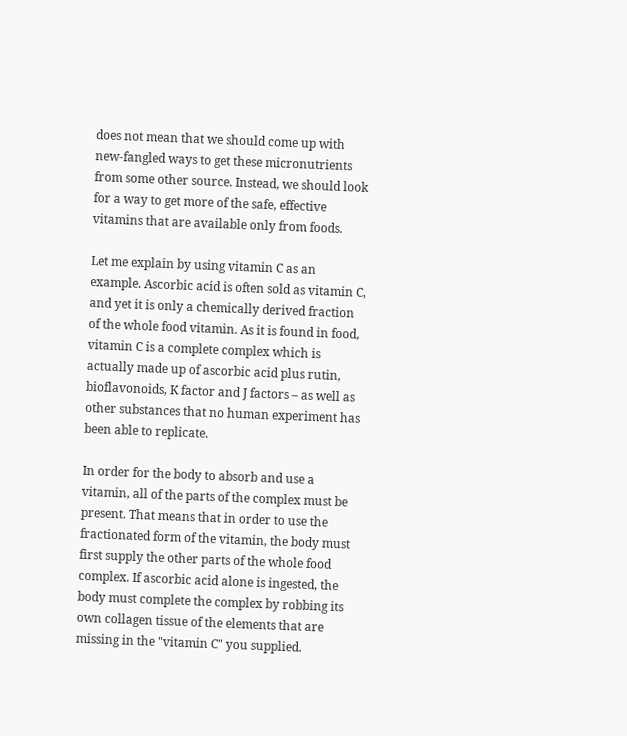does not mean that we should come up with new-fangled ways to get these micronutrients from some other source. Instead, we should look for a way to get more of the safe, effective vitamins that are available only from foods.

Let me explain by using vitamin C as an example. Ascorbic acid is often sold as vitamin C, and yet it is only a chemically derived fraction of the whole food vitamin. As it is found in food, vitamin C is a complete complex which is actually made up of ascorbic acid plus rutin, bioflavonoids, K factor and J factors – as well as other substances that no human experiment has been able to replicate.

In order for the body to absorb and use a vitamin, all of the parts of the complex must be present. That means that in order to use the fractionated form of the vitamin, the body must first supply the other parts of the whole food complex. If ascorbic acid alone is ingested, the body must complete the complex by robbing its own collagen tissue of the elements that are missing in the "vitamin C" you supplied.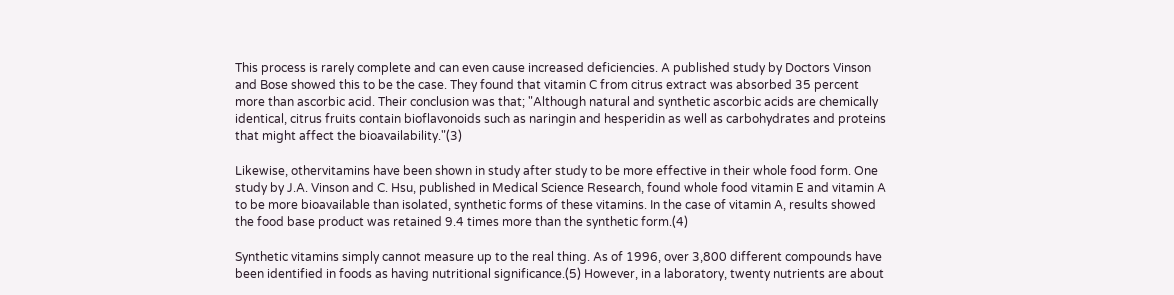This process is rarely complete and can even cause increased deficiencies. A published study by Doctors Vinson and Bose showed this to be the case. They found that vitamin C from citrus extract was absorbed 35 percent more than ascorbic acid. Their conclusion was that; "Although natural and synthetic ascorbic acids are chemically identical, citrus fruits contain bioflavonoids such as naringin and hesperidin as well as carbohydrates and proteins that might affect the bioavailability."(3)

Likewise, othervitamins have been shown in study after study to be more effective in their whole food form. One study by J.A. Vinson and C. Hsu, published in Medical Science Research, found whole food vitamin E and vitamin A to be more bioavailable than isolated, synthetic forms of these vitamins. In the case of vitamin A, results showed the food base product was retained 9.4 times more than the synthetic form.(4)

Synthetic vitamins simply cannot measure up to the real thing. As of 1996, over 3,800 different compounds have been identified in foods as having nutritional significance.(5) However, in a laboratory, twenty nutrients are about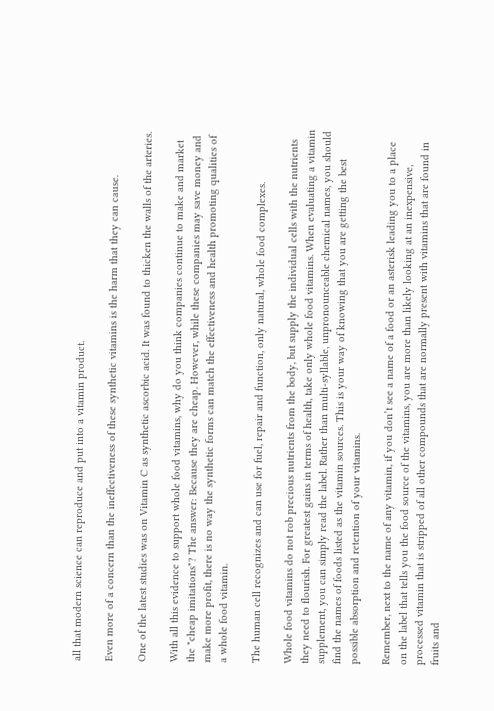all that modern science can reproduce and put into a vitamin product.

Even more of a concern than the ineffectiveness of these synthetic vitamins is the harm that they can cause.

One of the latest studies was on Vitamin C as synthetic ascorbic acid. It was found to thicken the walls of the arteries.

With all this evidence to support whole food vitamins, why do you think companies continue to make and market the "cheap imitations"? The answer: Because they are cheap. However, while these companies may save money and make more profit, there is no way the synthetic forms can match the effectiveness and health promoting qualities of a whole food vitamin.

The human cell recognizes and can use for fuel, repair and function, only natural, whole food complexes.

Whole food vitamins do not rob precious nutrients from the body, but supply the individual cells with the nutrients they need to flourish. For greatest gains in terms of health, take only whole food vitamins. When evaluating a vitamin supplement, you can simply read the label. Rather than multi-syllable, unpronounceable chemical names, you should find the names of foods listed as the vitamin sources. This is your way of knowing that you are getting the best possible absorption and retention of your vitamins.

Remember, next to the name of any vitamin, if you don’t see a name of a food or an asterisk leading you to a place on the label that tells you the food source of the vitamins, you are more than likely looking at an inexpensive, processed vitamin that is stripped of all other compounds that are normally present with vitamins that are found in fruits and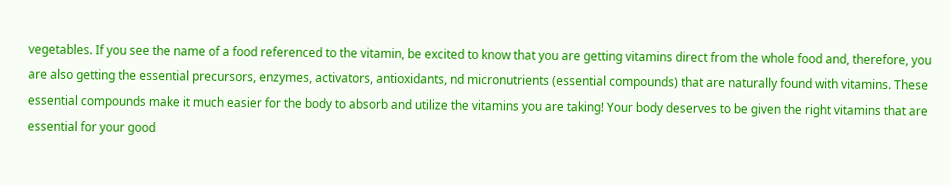vegetables. If you see the name of a food referenced to the vitamin, be excited to know that you are getting vitamins direct from the whole food and, therefore, you are also getting the essential precursors, enzymes, activators, antioxidants, nd micronutrients (essential compounds) that are naturally found with vitamins. These essential compounds make it much easier for the body to absorb and utilize the vitamins you are taking! Your body deserves to be given the right vitamins that are essential for your good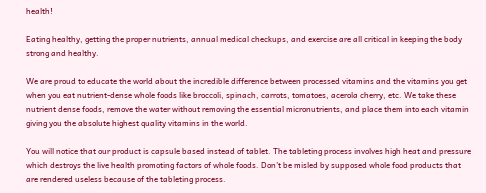health!

Eating healthy, getting the proper nutrients, annual medical checkups, and exercise are all critical in keeping the body strong and healthy.

We are proud to educate the world about the incredible difference between processed vitamins and the vitamins you get when you eat nutrient-dense whole foods like broccoli, spinach, carrots, tomatoes, acerola cherry, etc. We take these nutrient dense foods, remove the water without removing the essential micronutrients, and place them into each vitamin giving you the absolute highest quality vitamins in the world.

You will notice that our product is capsule based instead of tablet. The tableting process involves high heat and pressure which destroys the live health promoting factors of whole foods. Don’t be misled by supposed whole food products that are rendered useless because of the tableting process.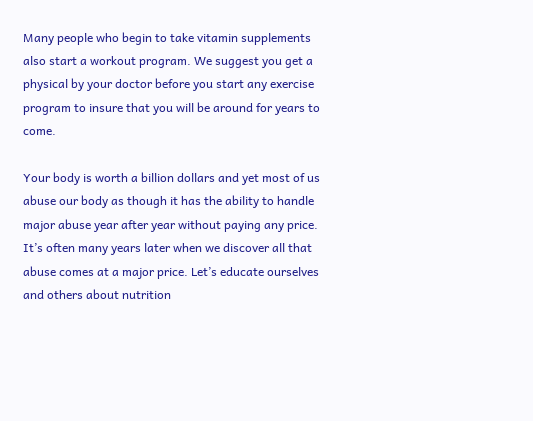Many people who begin to take vitamin supplements also start a workout program. We suggest you get a physical by your doctor before you start any exercise program to insure that you will be around for years to come.

Your body is worth a billion dollars and yet most of us abuse our body as though it has the ability to handle major abuse year after year without paying any price. It’s often many years later when we discover all that abuse comes at a major price. Let’s educate ourselves and others about nutrition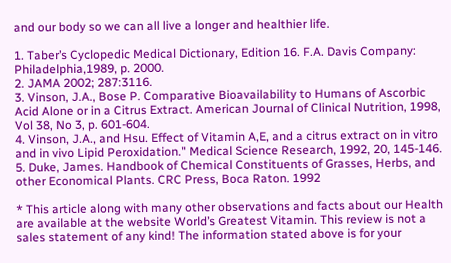and our body so we can all live a longer and healthier life.

1. Taber’s Cyclopedic Medical Dictionary, Edition 16. F.A. Davis Company: Philadelphia,1989, p. 2000.
2. JAMA 2002; 287:3116.
3. Vinson, J.A., Bose P. Comparative Bioavailability to Humans of Ascorbic Acid Alone or in a Citrus Extract. American Journal of Clinical Nutrition, 1998, Vol 38, No 3, p. 601-604.
4. Vinson, J.A., and Hsu. Effect of Vitamin A,E, and a citrus extract on in vitro and in vivo Lipid Peroxidation." Medical Science Research, 1992, 20, 145-146.
5. Duke, James. Handbook of Chemical Constituents of Grasses, Herbs, and other Economical Plants. CRC Press, Boca Raton. 1992

* This article along with many other observations and facts about our Health are available at the website World’s Greatest Vitamin. This review is not a sales statement of any kind! The information stated above is for your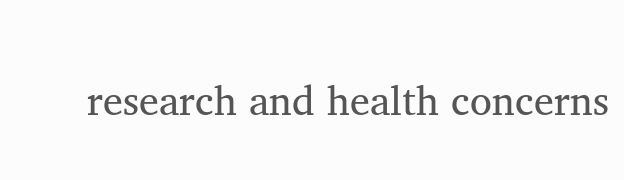research and health concerns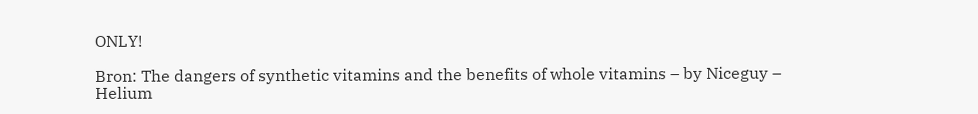ONLY!

Bron: The dangers of synthetic vitamins and the benefits of whole vitamins – by Niceguy – Helium